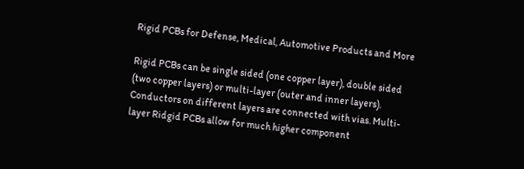Rigid PCBs for Defense, Medical, Automotive Products and More

Rigid PCBs can be single sided (one copper layer), double sided (two copper layers) or multi-layer (outer and inner layers). Conductors on different layers are connected with vias. Multi-layer Ridgid PCBs allow for much higher component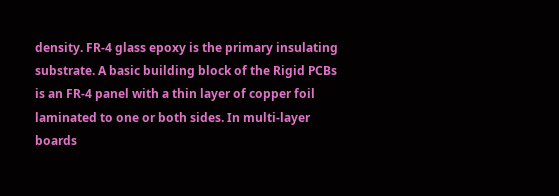density. FR-4 glass epoxy is the primary insulating substrate. A basic building block of the Rigid PCBs is an FR-4 panel with a thin layer of copper foil laminated to one or both sides. In multi-layer boards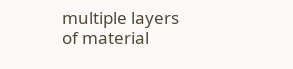multiple layers of material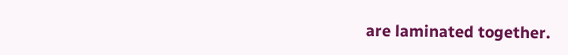are laminated together.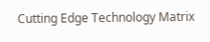Cutting Edge Technology Matrix